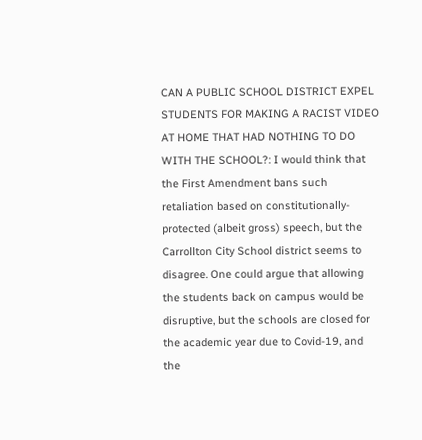CAN A PUBLIC SCHOOL DISTRICT EXPEL STUDENTS FOR MAKING A RACIST VIDEO AT HOME THAT HAD NOTHING TO DO WITH THE SCHOOL?: I would think that the First Amendment bans such retaliation based on constitutionally-protected (albeit gross) speech, but the Carrollton City School district seems to disagree. One could argue that allowing the students back on campus would be disruptive, but the schools are closed for the academic year due to Covid-19, and the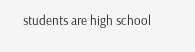students are high school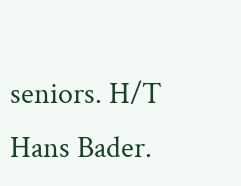seniors. H/T Hans Bader.